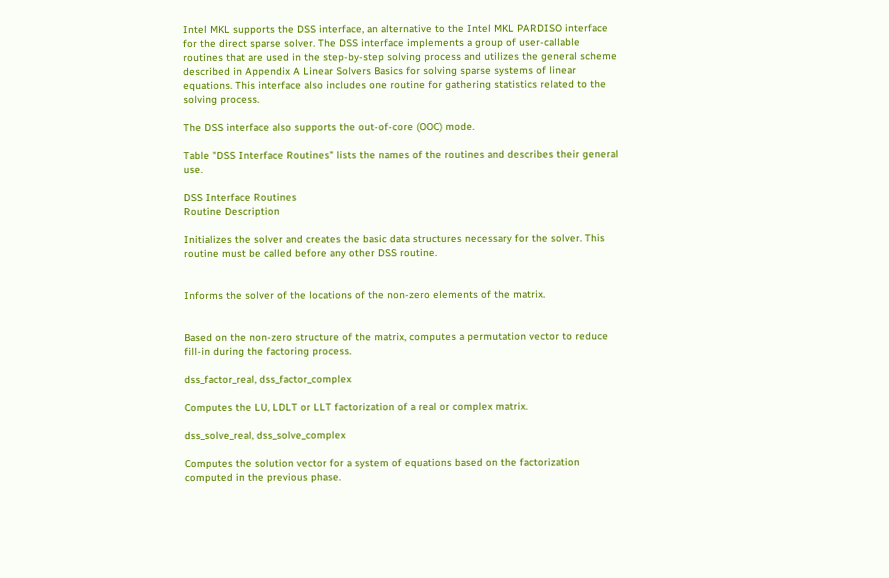Intel MKL supports the DSS interface, an alternative to the Intel MKL PARDISO interface for the direct sparse solver. The DSS interface implements a group of user-callable routines that are used in the step-by-step solving process and utilizes the general scheme described in Appendix A Linear Solvers Basics for solving sparse systems of linear equations. This interface also includes one routine for gathering statistics related to the solving process.

The DSS interface also supports the out-of-core (OOC) mode.

Table "DSS Interface Routines" lists the names of the routines and describes their general use.

DSS Interface Routines
Routine Description

Initializes the solver and creates the basic data structures necessary for the solver. This routine must be called before any other DSS routine.


Informs the solver of the locations of the non-zero elements of the matrix.


Based on the non-zero structure of the matrix, computes a permutation vector to reduce fill-in during the factoring process.

dss_factor_real, dss_factor_complex

Computes the LU, LDLT or LLT factorization of a real or complex matrix.

dss_solve_real, dss_solve_complex

Computes the solution vector for a system of equations based on the factorization computed in the previous phase.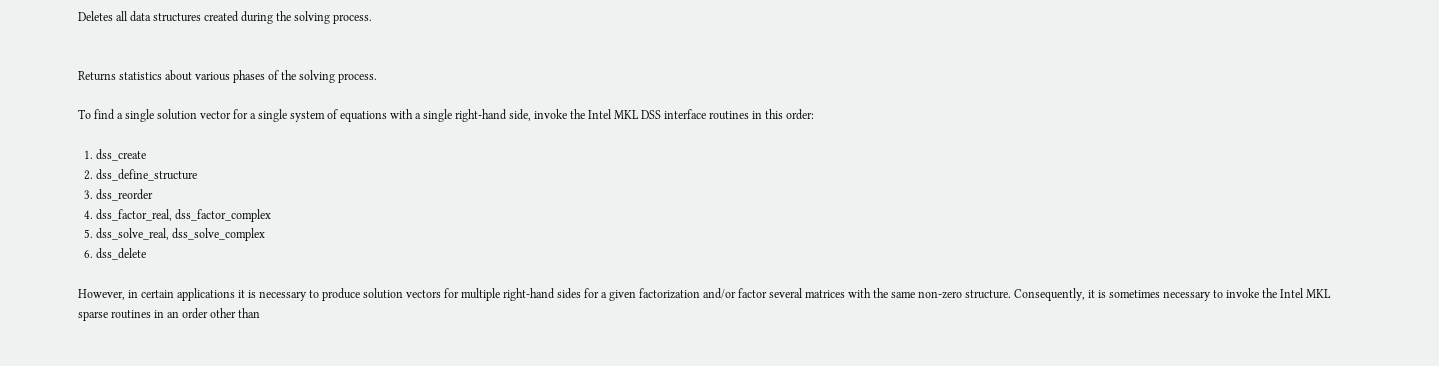Deletes all data structures created during the solving process.


Returns statistics about various phases of the solving process.

To find a single solution vector for a single system of equations with a single right-hand side, invoke the Intel MKL DSS interface routines in this order:

  1. dss_create
  2. dss_define_structure
  3. dss_reorder
  4. dss_factor_real, dss_factor_complex
  5. dss_solve_real, dss_solve_complex
  6. dss_delete

However, in certain applications it is necessary to produce solution vectors for multiple right-hand sides for a given factorization and/or factor several matrices with the same non-zero structure. Consequently, it is sometimes necessary to invoke the Intel MKL sparse routines in an order other than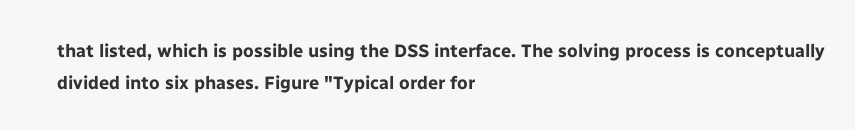that listed, which is possible using the DSS interface. The solving process is conceptually divided into six phases. Figure "Typical order for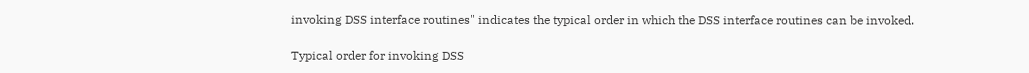invoking DSS interface routines" indicates the typical order in which the DSS interface routines can be invoked.

Typical order for invoking DSS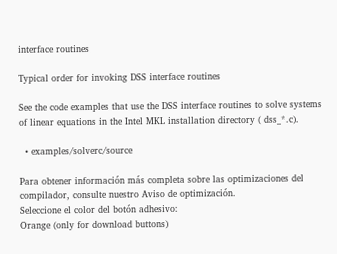interface routines

Typical order for invoking DSS interface routines

See the code examples that use the DSS interface routines to solve systems of linear equations in the Intel MKL installation directory ( dss_*.c).

  • examples/solverc/source

Para obtener información más completa sobre las optimizaciones del compilador, consulte nuestro Aviso de optimización.
Seleccione el color del botón adhesivo:
Orange (only for download buttons)